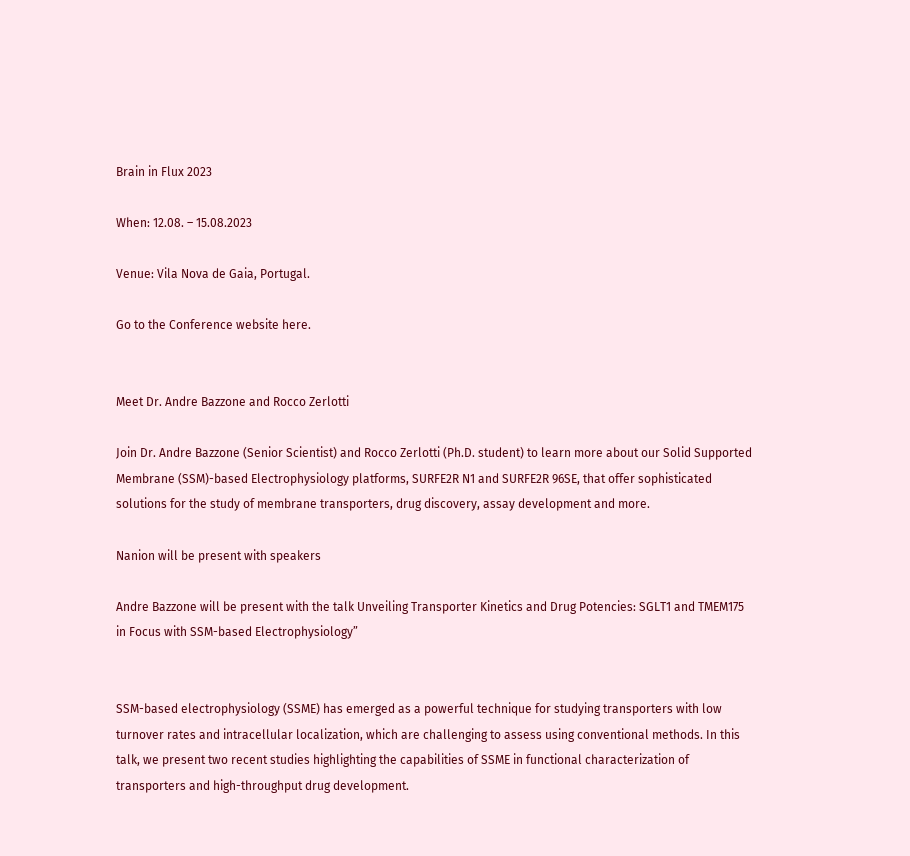Brain in Flux 2023

When: 12.08. – 15.08.2023

Venue: Vila Nova de Gaia, Portugal.

Go to the Conference website here.


Meet Dr. Andre Bazzone and Rocco Zerlotti

Join Dr. Andre Bazzone (Senior Scientist) and Rocco Zerlotti (Ph.D. student) to learn more about our Solid Supported Membrane (SSM)-based Electrophysiology platforms, SURFE2R N1 and SURFE2R 96SE, that offer sophisticated solutions for the study of membrane transporters, drug discovery, assay development and more.

Nanion will be present with speakers

Andre Bazzone will be present with the talk Unveiling Transporter Kinetics and Drug Potencies: SGLT1 and TMEM175 in Focus with SSM-based Electrophysiology”


SSM-based electrophysiology (SSME) has emerged as a powerful technique for studying transporters with low turnover rates and intracellular localization, which are challenging to assess using conventional methods. In this talk, we present two recent studies highlighting the capabilities of SSME in functional characterization of transporters and high-throughput drug development.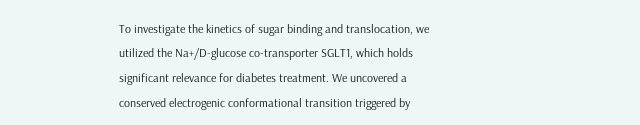To investigate the kinetics of sugar binding and translocation, we utilized the Na+/D-glucose co-transporter SGLT1, which holds significant relevance for diabetes treatment. We uncovered a conserved electrogenic conformational transition triggered by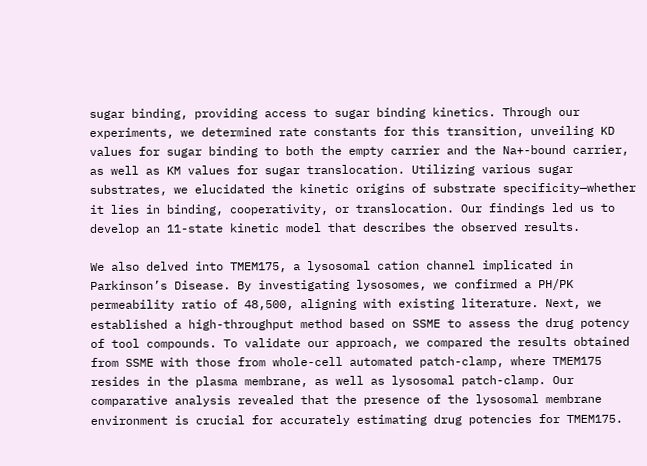sugar binding, providing access to sugar binding kinetics. Through our experiments, we determined rate constants for this transition, unveiling KD values for sugar binding to both the empty carrier and the Na+-bound carrier, as well as KM values for sugar translocation. Utilizing various sugar substrates, we elucidated the kinetic origins of substrate specificity—whether it lies in binding, cooperativity, or translocation. Our findings led us to develop an 11-state kinetic model that describes the observed results.

We also delved into TMEM175, a lysosomal cation channel implicated in Parkinson’s Disease. By investigating lysosomes, we confirmed a PH/PK permeability ratio of 48,500, aligning with existing literature. Next, we established a high-throughput method based on SSME to assess the drug potency of tool compounds. To validate our approach, we compared the results obtained from SSME with those from whole-cell automated patch-clamp, where TMEM175 resides in the plasma membrane, as well as lysosomal patch-clamp. Our comparative analysis revealed that the presence of the lysosomal membrane environment is crucial for accurately estimating drug potencies for TMEM175.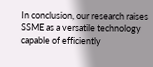In conclusion, our research raises SSME as a versatile technology capable of efficiently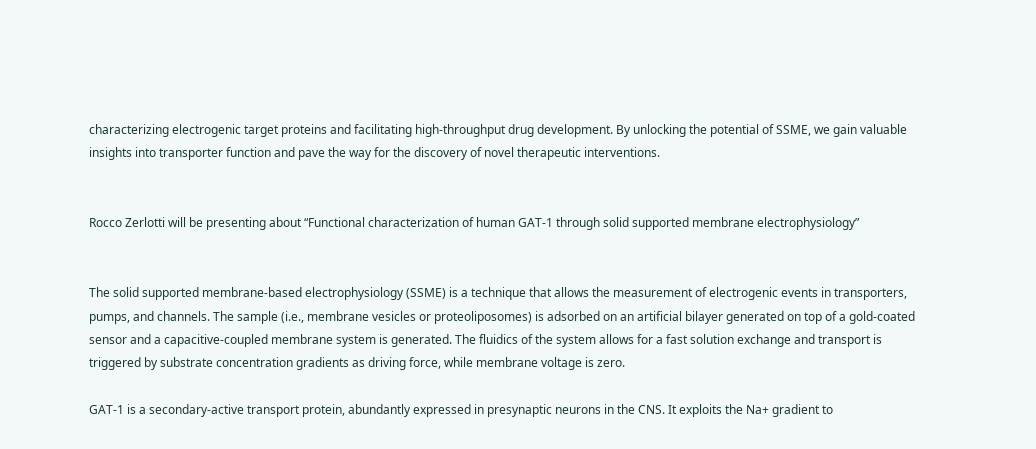characterizing electrogenic target proteins and facilitating high-throughput drug development. By unlocking the potential of SSME, we gain valuable insights into transporter function and pave the way for the discovery of novel therapeutic interventions.


Rocco Zerlotti will be presenting about “Functional characterization of human GAT-1 through solid supported membrane electrophysiology”


The solid supported membrane-based electrophysiology (SSME) is a technique that allows the measurement of electrogenic events in transporters, pumps, and channels. The sample (i.e., membrane vesicles or proteoliposomes) is adsorbed on an artificial bilayer generated on top of a gold-coated sensor and a capacitive-coupled membrane system is generated. The fluidics of the system allows for a fast solution exchange and transport is triggered by substrate concentration gradients as driving force, while membrane voltage is zero.

GAT-1 is a secondary-active transport protein, abundantly expressed in presynaptic neurons in the CNS. It exploits the Na+ gradient to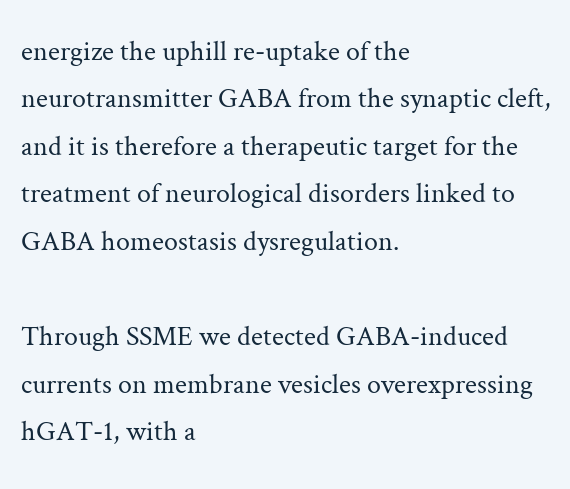energize the uphill re-uptake of the neurotransmitter GABA from the synaptic cleft, and it is therefore a therapeutic target for the treatment of neurological disorders linked to GABA homeostasis dysregulation.

Through SSME we detected GABA-induced currents on membrane vesicles overexpressing hGAT-1, with a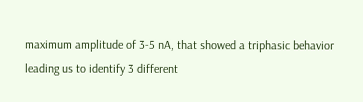maximum amplitude of 3-5 nA, that showed a triphasic behavior leading us to identify 3 different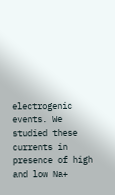electrogenic events. We studied these currents in presence of high and low Na+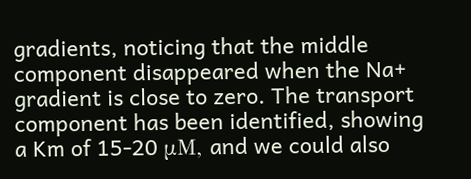gradients, noticing that the middle component disappeared when the Na+ gradient is close to zero. The transport component has been identified, showing a Km of 15-20 μM, and we could also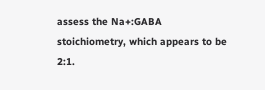assess the Na+:GABA stoichiometry, which appears to be 2:1.